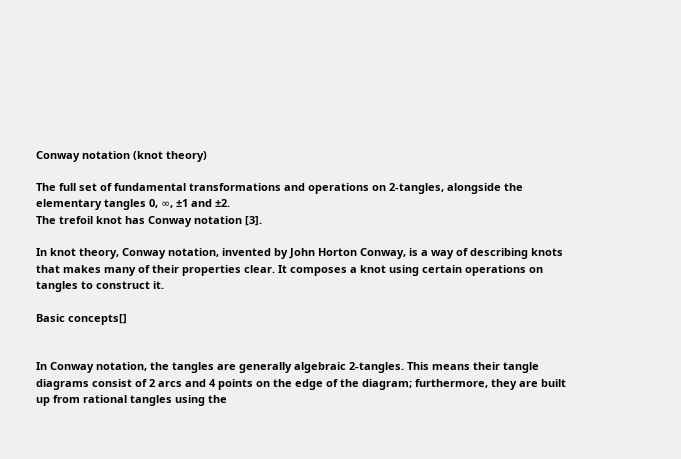Conway notation (knot theory)

The full set of fundamental transformations and operations on 2-tangles, alongside the elementary tangles 0, ∞, ±1 and ±2.
The trefoil knot has Conway notation [3].

In knot theory, Conway notation, invented by John Horton Conway, is a way of describing knots that makes many of their properties clear. It composes a knot using certain operations on tangles to construct it.

Basic concepts[]


In Conway notation, the tangles are generally algebraic 2-tangles. This means their tangle diagrams consist of 2 arcs and 4 points on the edge of the diagram; furthermore, they are built up from rational tangles using the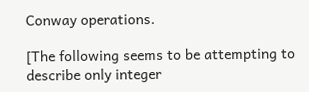Conway operations.

[The following seems to be attempting to describe only integer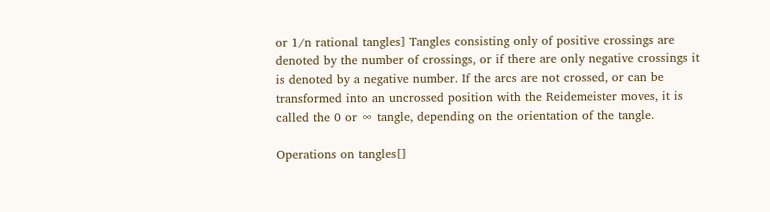or 1/n rational tangles] Tangles consisting only of positive crossings are denoted by the number of crossings, or if there are only negative crossings it is denoted by a negative number. If the arcs are not crossed, or can be transformed into an uncrossed position with the Reidemeister moves, it is called the 0 or ∞ tangle, depending on the orientation of the tangle.

Operations on tangles[]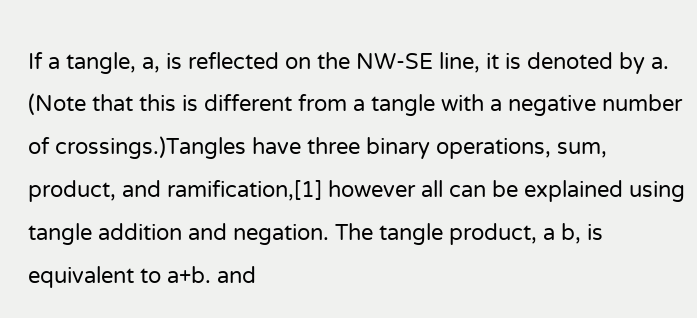If a tangle, a, is reflected on the NW-SE line, it is denoted by a. (Note that this is different from a tangle with a negative number of crossings.)Tangles have three binary operations, sum, product, and ramification,[1] however all can be explained using tangle addition and negation. The tangle product, a b, is equivalent to a+b. and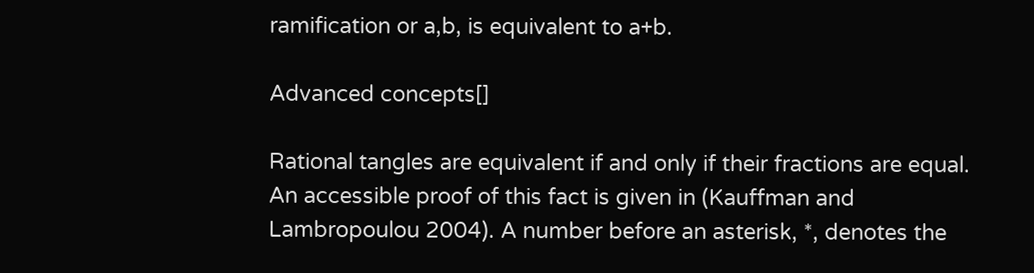ramification or a,b, is equivalent to a+b.

Advanced concepts[]

Rational tangles are equivalent if and only if their fractions are equal. An accessible proof of this fact is given in (Kauffman and Lambropoulou 2004). A number before an asterisk, *, denotes the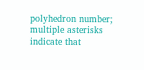polyhedron number; multiple asterisks indicate that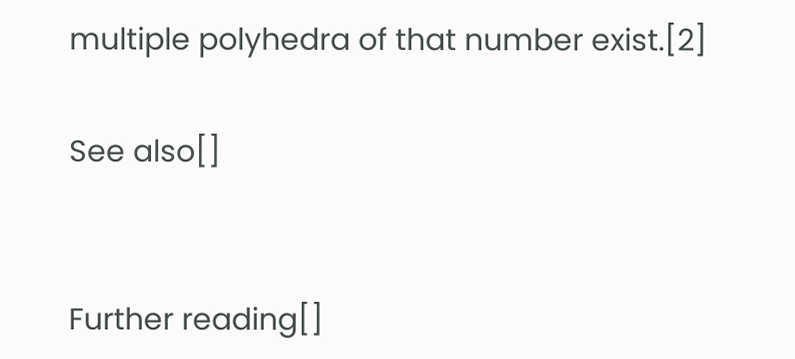multiple polyhedra of that number exist.[2]

See also[]


Further reading[]